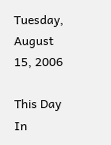Tuesday, August 15, 2006

This Day In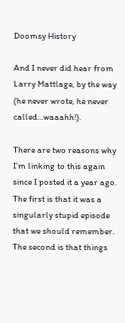Doomsy History

And I never did hear from Larry Mattlage, by the way (he never wrote, he never called…waaahh!).

There are two reasons why I’m linking to this again since I posted it a year ago. The first is that it was a singularly stupid episode that we should remember. The second is that things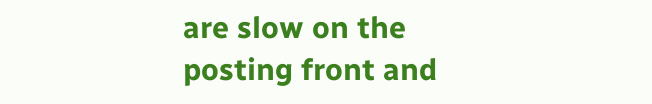are slow on the posting front and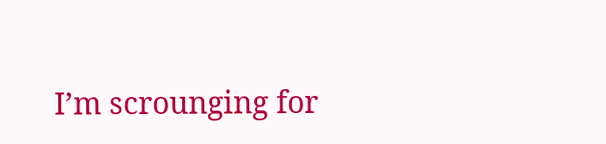I’m scrounging for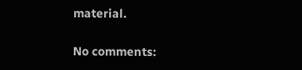material.

No comments: